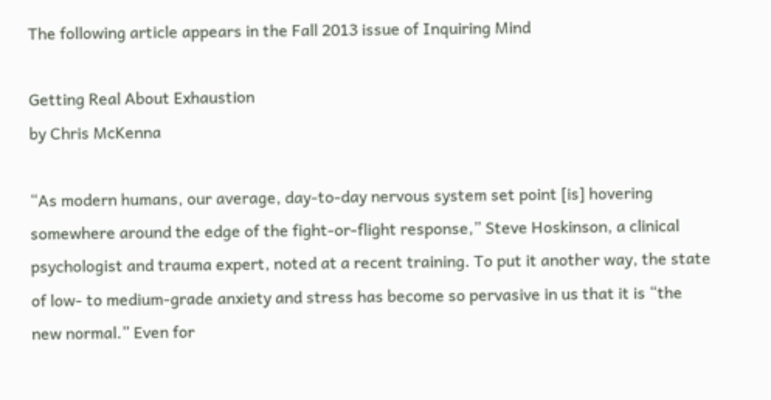The following article appears in the Fall 2013 issue of Inquiring Mind

Getting Real About Exhaustion
by Chris McKenna

“As modern humans, our average, day-to-day nervous system set point [is] hovering somewhere around the edge of the fight-or-flight response,” Steve Hoskinson, a clinical psychologist and trauma expert, noted at a recent training. To put it another way, the state of low- to medium-grade anxiety and stress has become so pervasive in us that it is “the new normal.” Even for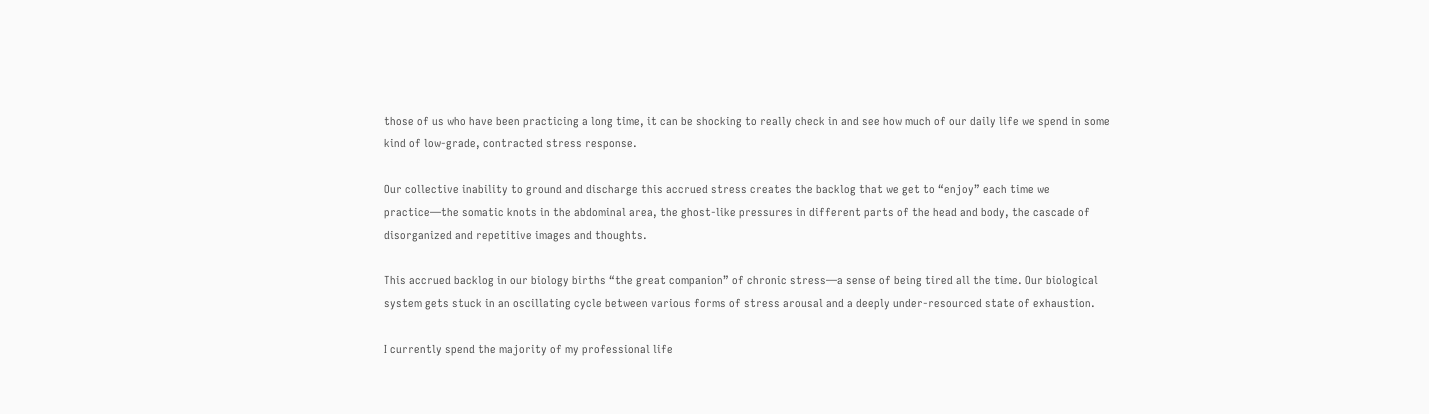those of us who have been practicing a long time, it can be shocking to really check in and see how much of our daily life we spend in some kind of low-grade, contracted stress response.

Our collective inability to ground and discharge this accrued stress creates the backlog that we get to “enjoy” each time we practice—the somatic knots in the abdominal area, the ghost-like pressures in different parts of the head and body, the cascade of disorganized and repetitive images and thoughts.

This accrued backlog in our biology births “the great companion” of chronic stress—a sense of being tired all the time. Our biological system gets stuck in an oscillating cycle between various forms of stress arousal and a deeply under-resourced state of exhaustion.

I currently spend the majority of my professional life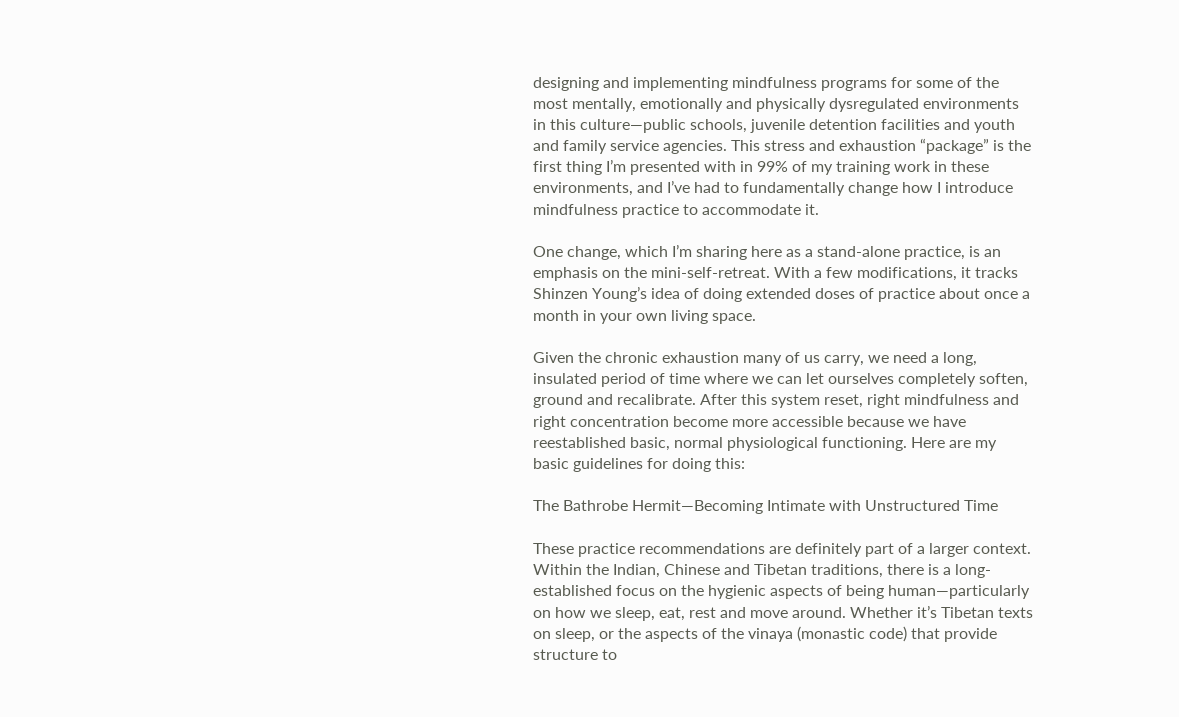designing and implementing mindfulness programs for some of the most mentally, emotionally and physically dysregulated environments in this culture—public schools, juvenile detention facilities and youth and family service agencies. This stress and exhaustion “package” is the first thing I’m presented with in 99% of my training work in these environments, and I’ve had to fundamentally change how I introduce mindfulness practice to accommodate it.

One change, which I’m sharing here as a stand-alone practice, is an emphasis on the mini-self-retreat. With a few modifications, it tracks Shinzen Young’s idea of doing extended doses of practice about once a month in your own living space.

Given the chronic exhaustion many of us carry, we need a long, insulated period of time where we can let ourselves completely soften, ground and recalibrate. After this system reset, right mindfulness and right concentration become more accessible because we have reestablished basic, normal physiological functioning. Here are my basic guidelines for doing this:

The Bathrobe Hermit—Becoming Intimate with Unstructured Time

These practice recommendations are definitely part of a larger context. Within the Indian, Chinese and Tibetan traditions, there is a long-established focus on the hygienic aspects of being human—particularly on how we sleep, eat, rest and move around. Whether it’s Tibetan texts on sleep, or the aspects of the vinaya (monastic code) that provide structure to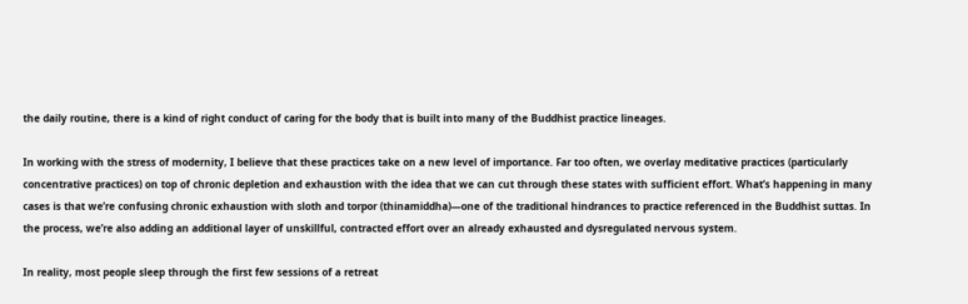the daily routine, there is a kind of right conduct of caring for the body that is built into many of the Buddhist practice lineages.

In working with the stress of modernity, I believe that these practices take on a new level of importance. Far too often, we overlay meditative practices (particularly concentrative practices) on top of chronic depletion and exhaustion with the idea that we can cut through these states with sufficient effort. What’s happening in many cases is that we’re confusing chronic exhaustion with sloth and torpor (thinamiddha)—one of the traditional hindrances to practice referenced in the Buddhist suttas. In the process, we’re also adding an additional layer of unskillful, contracted effort over an already exhausted and dysregulated nervous system.

In reality, most people sleep through the first few sessions of a retreat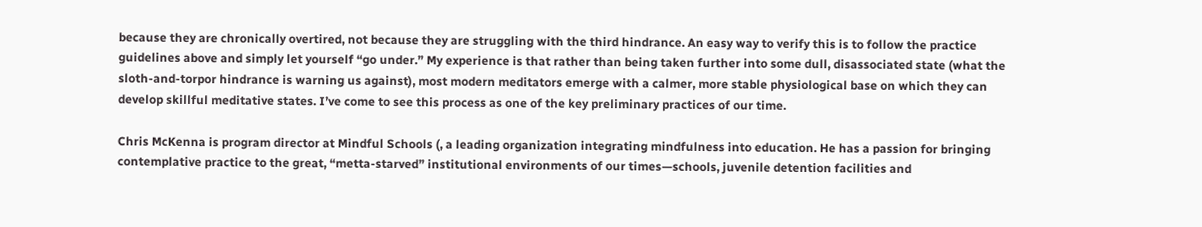because they are chronically overtired, not because they are struggling with the third hindrance. An easy way to verify this is to follow the practice guidelines above and simply let yourself “go under.” My experience is that rather than being taken further into some dull, disassociated state (what the sloth-and-torpor hindrance is warning us against), most modern meditators emerge with a calmer, more stable physiological base on which they can develop skillful meditative states. I’ve come to see this process as one of the key preliminary practices of our time.

Chris McKenna is program director at Mindful Schools (, a leading organization integrating mindfulness into education. He has a passion for bringing contemplative practice to the great, “metta-starved” institutional environments of our times—schools, juvenile detention facilities and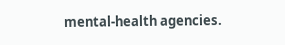mental-health agencies.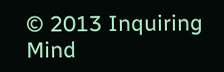© 2013 Inquiring Mind